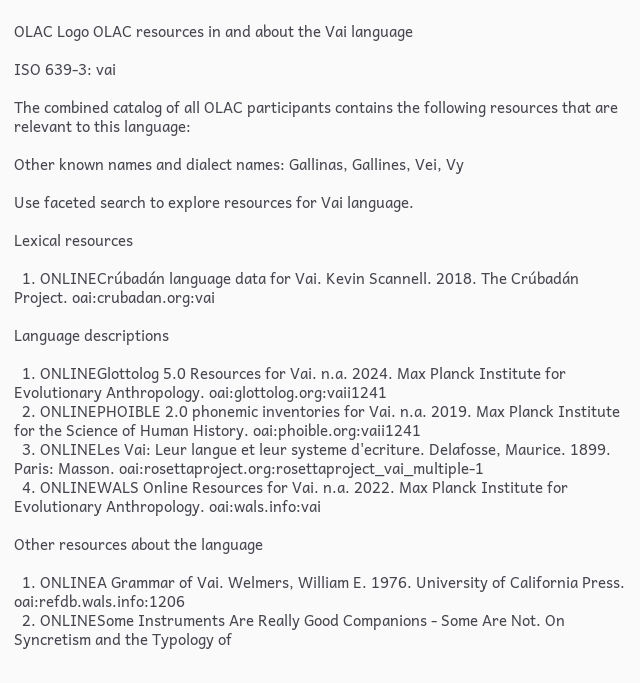OLAC Logo OLAC resources in and about the Vai language

ISO 639-3: vai

The combined catalog of all OLAC participants contains the following resources that are relevant to this language:

Other known names and dialect names: Gallinas, Gallines, Vei, Vy

Use faceted search to explore resources for Vai language.

Lexical resources

  1. ONLINECrúbadán language data for Vai. Kevin Scannell. 2018. The Crúbadán Project. oai:crubadan.org:vai

Language descriptions

  1. ONLINEGlottolog 5.0 Resources for Vai. n.a. 2024. Max Planck Institute for Evolutionary Anthropology. oai:glottolog.org:vaii1241
  2. ONLINEPHOIBLE 2.0 phonemic inventories for Vai. n.a. 2019. Max Planck Institute for the Science of Human History. oai:phoible.org:vaii1241
  3. ONLINELes Vai: Leur langue et leur systeme d'ecriture. Delafosse, Maurice. 1899. Paris: Masson. oai:rosettaproject.org:rosettaproject_vai_multiple-1
  4. ONLINEWALS Online Resources for Vai. n.a. 2022. Max Planck Institute for Evolutionary Anthropology. oai:wals.info:vai

Other resources about the language

  1. ONLINEA Grammar of Vai. Welmers, William E. 1976. University of California Press. oai:refdb.wals.info:1206
  2. ONLINESome Instruments Are Really Good Companions - Some Are Not. On Syncretism and the Typology of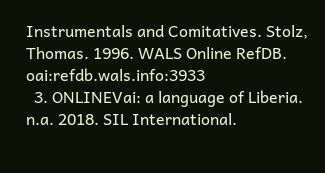Instrumentals and Comitatives. Stolz, Thomas. 1996. WALS Online RefDB. oai:refdb.wals.info:3933
  3. ONLINEVai: a language of Liberia. n.a. 2018. SIL International.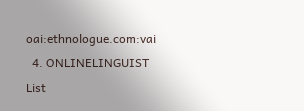oai:ethnologue.com:vai
  4. ONLINELINGUIST List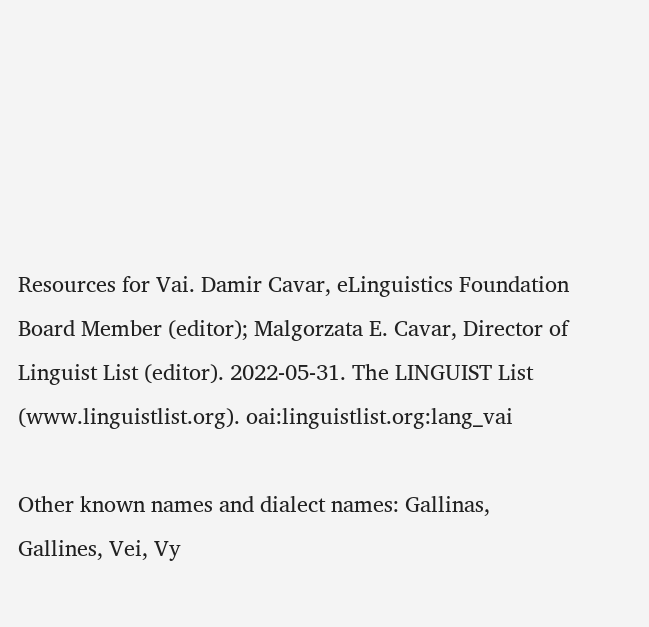Resources for Vai. Damir Cavar, eLinguistics Foundation Board Member (editor); Malgorzata E. Cavar, Director of Linguist List (editor). 2022-05-31. The LINGUIST List (www.linguistlist.org). oai:linguistlist.org:lang_vai

Other known names and dialect names: Gallinas, Gallines, Vei, Vy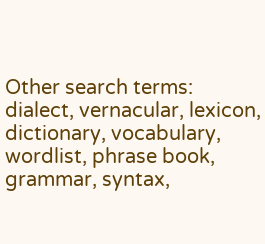Other search terms: dialect, vernacular, lexicon, dictionary, vocabulary, wordlist, phrase book, grammar, syntax,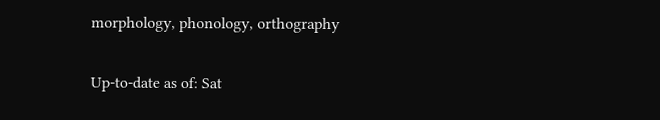morphology, phonology, orthography

Up-to-date as of: Sat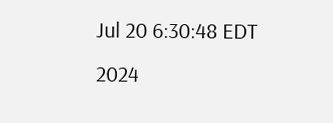Jul 20 6:30:48 EDT 2024